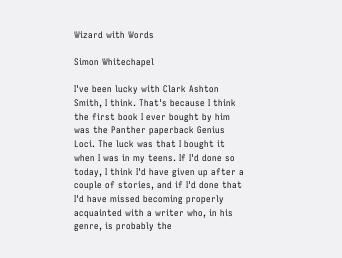Wizard with Words

Simon Whitechapel

I've been lucky with Clark Ashton Smith, I think. That's because I think the first book I ever bought by him was the Panther paperback Genius Loci. The luck was that I bought it when I was in my teens. If I'd done so today, I think I'd have given up after a couple of stories, and if I'd done that I'd have missed becoming properly acquainted with a writer who, in his genre, is probably the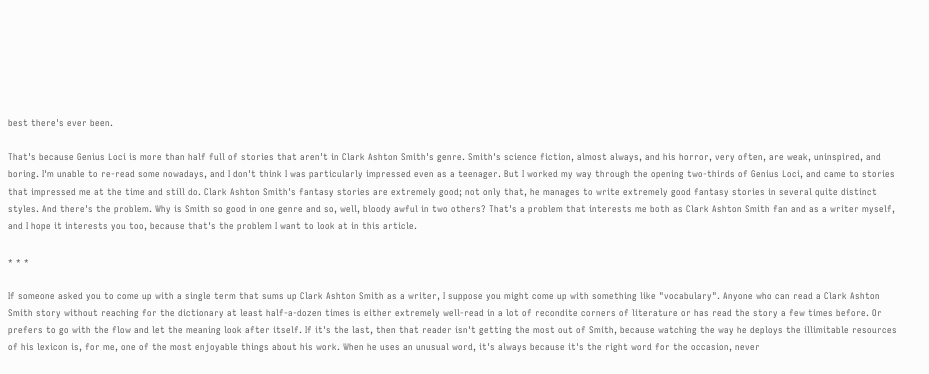best there's ever been.

That's because Genius Loci is more than half full of stories that aren't in Clark Ashton Smith's genre. Smith's science fiction, almost always, and his horror, very often, are weak, uninspired, and boring. I'm unable to re-read some nowadays, and I don't think I was particularly impressed even as a teenager. But I worked my way through the opening two-thirds of Genius Loci, and came to stories that impressed me at the time and still do. Clark Ashton Smith's fantasy stories are extremely good; not only that, he manages to write extremely good fantasy stories in several quite distinct styles. And there's the problem. Why is Smith so good in one genre and so, well, bloody awful in two others? That's a problem that interests me both as Clark Ashton Smith fan and as a writer myself, and I hope it interests you too, because that's the problem I want to look at in this article.

* * *

If someone asked you to come up with a single term that sums up Clark Ashton Smith as a writer, I suppose you might come up with something like "vocabulary". Anyone who can read a Clark Ashton Smith story without reaching for the dictionary at least half-a-dozen times is either extremely well-read in a lot of recondite corners of literature or has read the story a few times before. Or prefers to go with the flow and let the meaning look after itself. If it's the last, then that reader isn't getting the most out of Smith, because watching the way he deploys the illimitable resources of his lexicon is, for me, one of the most enjoyable things about his work. When he uses an unusual word, it's always because it's the right word for the occasion, never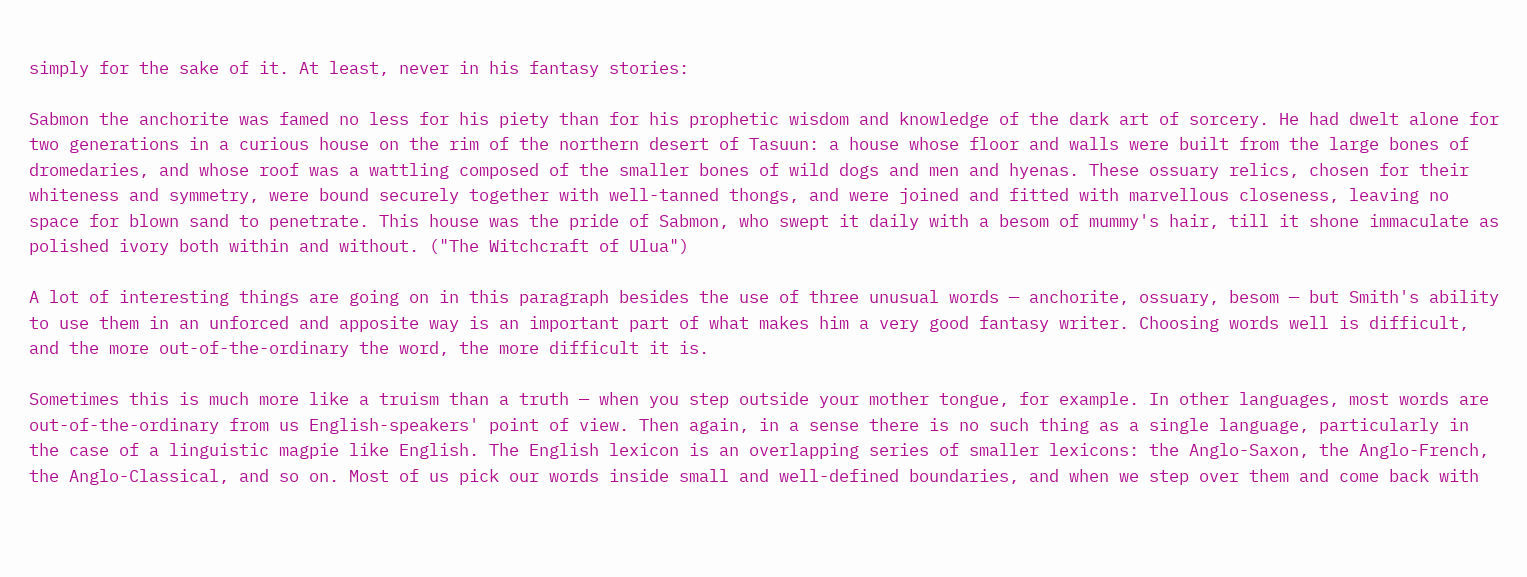simply for the sake of it. At least, never in his fantasy stories:

Sabmon the anchorite was famed no less for his piety than for his prophetic wisdom and knowledge of the dark art of sorcery. He had dwelt alone for two generations in a curious house on the rim of the northern desert of Tasuun: a house whose floor and walls were built from the large bones of dromedaries, and whose roof was a wattling composed of the smaller bones of wild dogs and men and hyenas. These ossuary relics, chosen for their whiteness and symmetry, were bound securely together with well-tanned thongs, and were joined and fitted with marvellous closeness, leaving no space for blown sand to penetrate. This house was the pride of Sabmon, who swept it daily with a besom of mummy's hair, till it shone immaculate as polished ivory both within and without. ("The Witchcraft of Ulua")

A lot of interesting things are going on in this paragraph besides the use of three unusual words — anchorite, ossuary, besom — but Smith's ability to use them in an unforced and apposite way is an important part of what makes him a very good fantasy writer. Choosing words well is difficult, and the more out-of-the-ordinary the word, the more difficult it is.

Sometimes this is much more like a truism than a truth — when you step outside your mother tongue, for example. In other languages, most words are out-of-the-ordinary from us English-speakers' point of view. Then again, in a sense there is no such thing as a single language, particularly in the case of a linguistic magpie like English. The English lexicon is an overlapping series of smaller lexicons: the Anglo-Saxon, the Anglo-French, the Anglo-Classical, and so on. Most of us pick our words inside small and well-defined boundaries, and when we step over them and come back with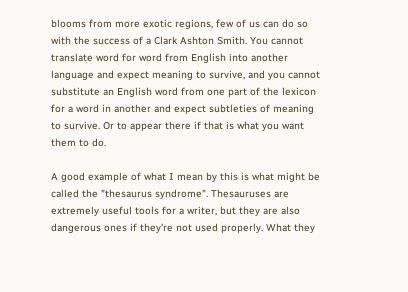blooms from more exotic regions, few of us can do so with the success of a Clark Ashton Smith. You cannot translate word for word from English into another language and expect meaning to survive, and you cannot substitute an English word from one part of the lexicon for a word in another and expect subtleties of meaning to survive. Or to appear there if that is what you want them to do.

A good example of what I mean by this is what might be called the "thesaurus syndrome". Thesauruses are extremely useful tools for a writer, but they are also dangerous ones if they're not used properly. What they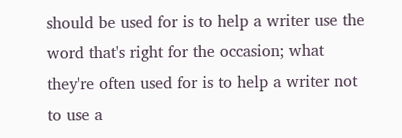should be used for is to help a writer use the word that's right for the occasion; what they're often used for is to help a writer not to use a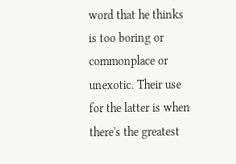word that he thinks is too boring or commonplace or unexotic. Their use for the latter is when there's the greatest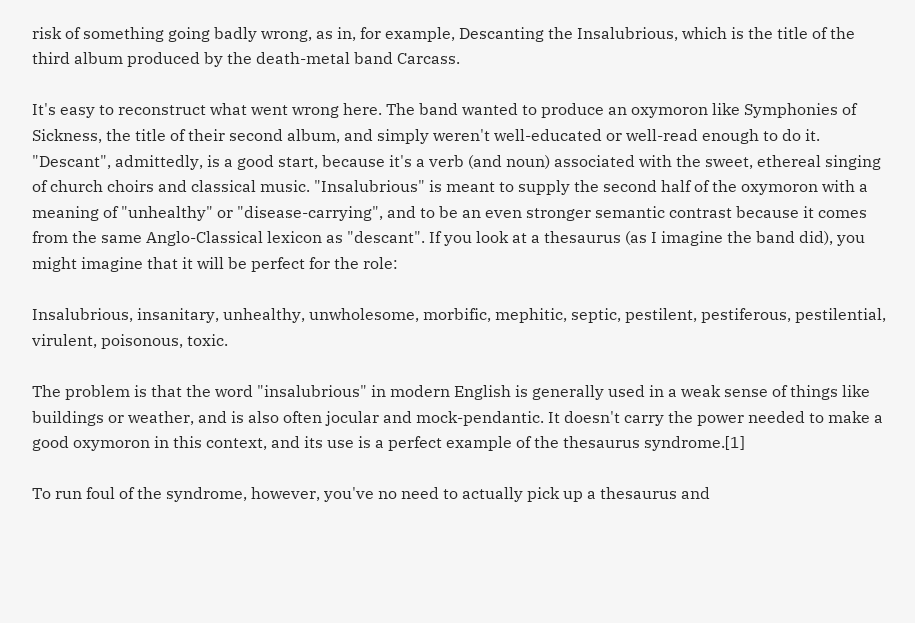risk of something going badly wrong, as in, for example, Descanting the Insalubrious, which is the title of the third album produced by the death-metal band Carcass.

It's easy to reconstruct what went wrong here. The band wanted to produce an oxymoron like Symphonies of Sickness, the title of their second album, and simply weren't well-educated or well-read enough to do it. "Descant", admittedly, is a good start, because it's a verb (and noun) associated with the sweet, ethereal singing of church choirs and classical music. "Insalubrious" is meant to supply the second half of the oxymoron with a meaning of "unhealthy" or "disease-carrying", and to be an even stronger semantic contrast because it comes from the same Anglo-Classical lexicon as "descant". If you look at a thesaurus (as I imagine the band did), you might imagine that it will be perfect for the role:

Insalubrious, insanitary, unhealthy, unwholesome, morbific, mephitic, septic, pestilent, pestiferous, pestilential, virulent, poisonous, toxic.

The problem is that the word "insalubrious" in modern English is generally used in a weak sense of things like buildings or weather, and is also often jocular and mock-pendantic. It doesn't carry the power needed to make a good oxymoron in this context, and its use is a perfect example of the thesaurus syndrome.[1]

To run foul of the syndrome, however, you've no need to actually pick up a thesaurus and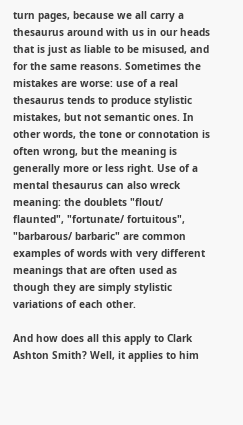turn pages, because we all carry a thesaurus around with us in our heads that is just as liable to be misused, and for the same reasons. Sometimes the mistakes are worse: use of a real thesaurus tends to produce stylistic mistakes, but not semantic ones. In other words, the tone or connotation is often wrong, but the meaning is generally more or less right. Use of a mental thesaurus can also wreck meaning: the doublets "flout/ flaunted", "fortunate/ fortuitous", "barbarous/ barbaric" are common examples of words with very different meanings that are often used as though they are simply stylistic variations of each other.

And how does all this apply to Clark Ashton Smith? Well, it applies to him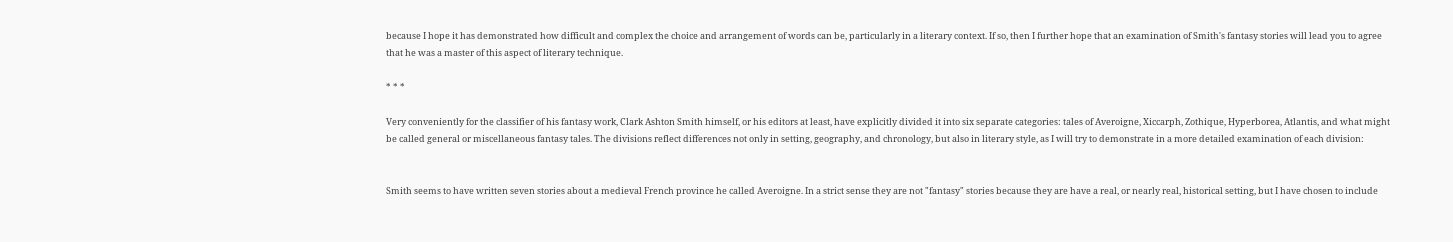because I hope it has demonstrated how difficult and complex the choice and arrangement of words can be, particularly in a literary context. If so, then I further hope that an examination of Smith's fantasy stories will lead you to agree that he was a master of this aspect of literary technique.

* * *

Very conveniently for the classifier of his fantasy work, Clark Ashton Smith himself, or his editors at least, have explicitly divided it into six separate categories: tales of Averoigne, Xiccarph, Zothique, Hyperborea, Atlantis, and what might be called general or miscellaneous fantasy tales. The divisions reflect differences not only in setting, geography, and chronology, but also in literary style, as I will try to demonstrate in a more detailed examination of each division:


Smith seems to have written seven stories about a medieval French province he called Averoigne. In a strict sense they are not "fantasy" stories because they are have a real, or nearly real, historical setting, but I have chosen to include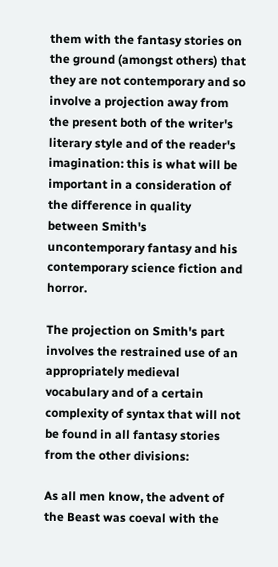them with the fantasy stories on the ground (amongst others) that they are not contemporary and so involve a projection away from the present both of the writer's literary style and of the reader's imagination: this is what will be important in a consideration of the difference in quality between Smith's uncontemporary fantasy and his contemporary science fiction and horror.

The projection on Smith's part involves the restrained use of an appropriately medieval vocabulary and of a certain complexity of syntax that will not be found in all fantasy stories from the other divisions:

As all men know, the advent of the Beast was coeval with the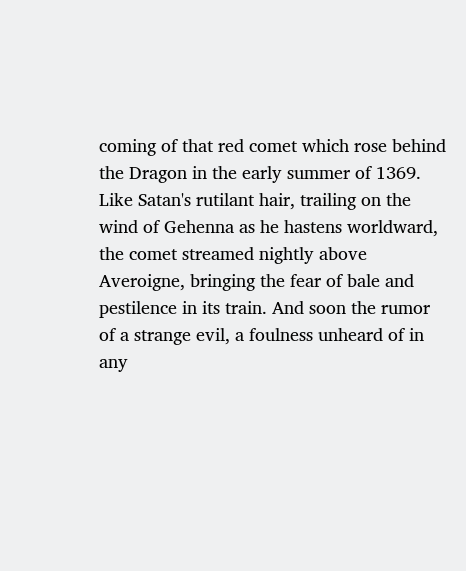coming of that red comet which rose behind the Dragon in the early summer of 1369. Like Satan's rutilant hair, trailing on the wind of Gehenna as he hastens worldward, the comet streamed nightly above Averoigne, bringing the fear of bale and pestilence in its train. And soon the rumor of a strange evil, a foulness unheard of in any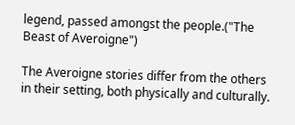legend, passed amongst the people.("The Beast of Averoigne")

The Averoigne stories differ from the others in their setting, both physically and culturally.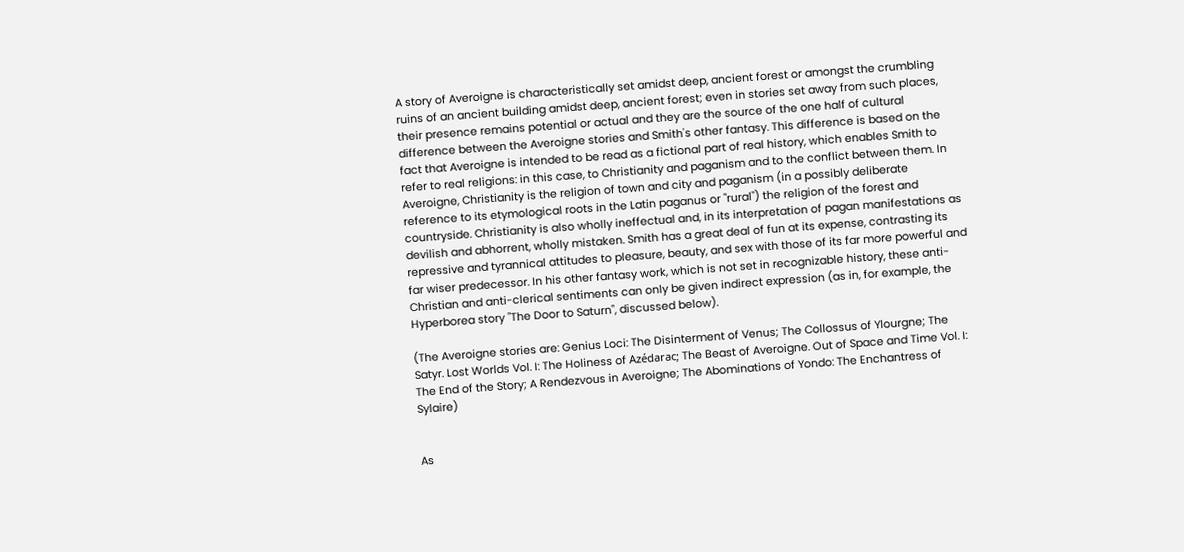A story of Averoigne is characteristically set amidst deep, ancient forest or amongst the crumbling ruins of an ancient building amidst deep, ancient forest; even in stories set away from such places, their presence remains potential or actual and they are the source of the one half of cultural difference between the Averoigne stories and Smith's other fantasy. This difference is based on the fact that Averoigne is intended to be read as a fictional part of real history, which enables Smith to refer to real religions: in this case, to Christianity and paganism and to the conflict between them. In Averoigne, Christianity is the religion of town and city and paganism (in a possibly deliberate reference to its etymological roots in the Latin paganus or "rural") the religion of the forest and countryside. Christianity is also wholly ineffectual and, in its interpretation of pagan manifestations as devilish and abhorrent, wholly mistaken. Smith has a great deal of fun at its expense, contrasting its repressive and tyrannical attitudes to pleasure, beauty, and sex with those of its far more powerful and far wiser predecessor. In his other fantasy work, which is not set in recognizable history, these anti-Christian and anti-clerical sentiments can only be given indirect expression (as in, for example, the Hyperborea story "The Door to Saturn", discussed below).

(The Averoigne stories are: Genius Loci: The Disinterment of Venus; The Collossus of Ylourgne; The Satyr. Lost Worlds Vol. I: The Holiness of Azédarac; The Beast of Averoigne. Out of Space and Time Vol. I: The End of the Story; A Rendezvous in Averoigne; The Abominations of Yondo: The Enchantress of Sylaire)


As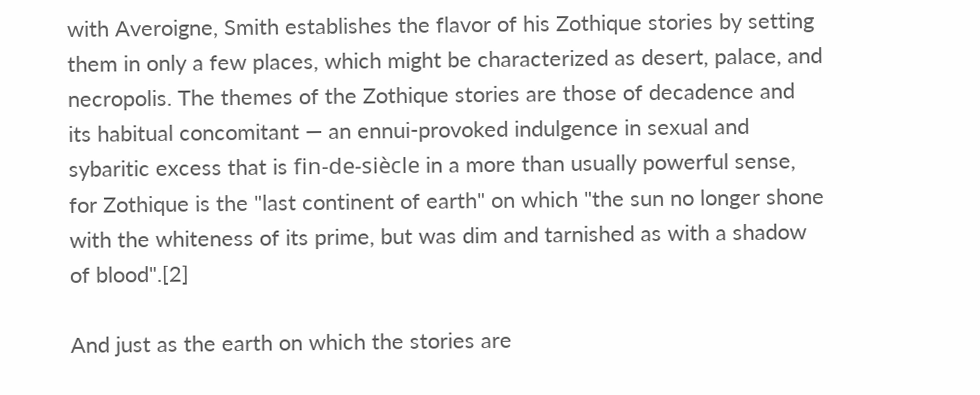with Averoigne, Smith establishes the flavor of his Zothique stories by setting them in only a few places, which might be characterized as desert, palace, and necropolis. The themes of the Zothique stories are those of decadence and its habitual concomitant — an ennui-provoked indulgence in sexual and sybaritic excess that is fin-de-siècle in a more than usually powerful sense, for Zothique is the "last continent of earth" on which "the sun no longer shone with the whiteness of its prime, but was dim and tarnished as with a shadow of blood".[2]

And just as the earth on which the stories are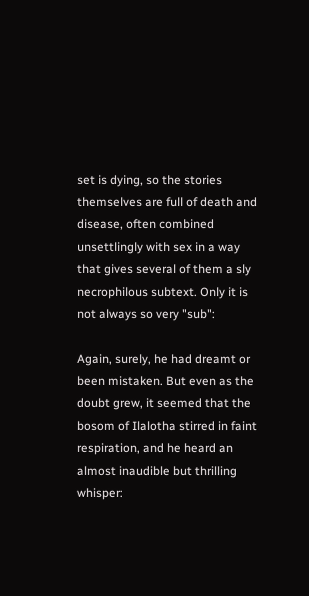set is dying, so the stories themselves are full of death and disease, often combined unsettlingly with sex in a way that gives several of them a sly necrophilous subtext. Only it is not always so very "sub":

Again, surely, he had dreamt or been mistaken. But even as the doubt grew, it seemed that the bosom of Ilalotha stirred in faint respiration, and he heard an almost inaudible but thrilling whisper: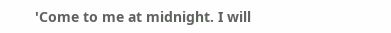'Come to me at midnight. I will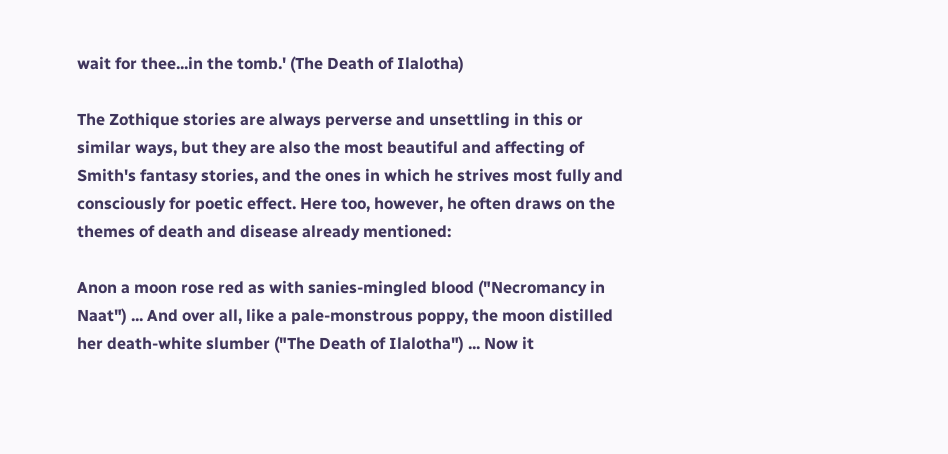wait for thee...in the tomb.' (The Death of Ilalotha)

The Zothique stories are always perverse and unsettling in this or similar ways, but they are also the most beautiful and affecting of Smith's fantasy stories, and the ones in which he strives most fully and consciously for poetic effect. Here too, however, he often draws on the themes of death and disease already mentioned:

Anon a moon rose red as with sanies-mingled blood ("Necromancy in Naat") ... And over all, like a pale-monstrous poppy, the moon distilled her death-white slumber ("The Death of Ilalotha") ... Now it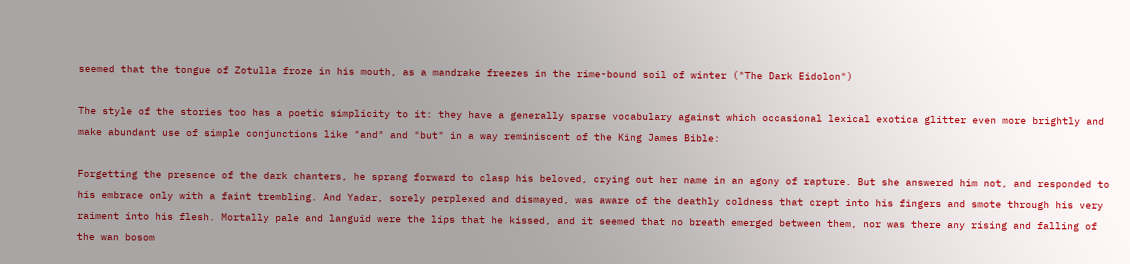seemed that the tongue of Zotulla froze in his mouth, as a mandrake freezes in the rime-bound soil of winter ("The Dark Eidolon")

The style of the stories too has a poetic simplicity to it: they have a generally sparse vocabulary against which occasional lexical exotica glitter even more brightly and make abundant use of simple conjunctions like "and" and "but" in a way reminiscent of the King James Bible:

Forgetting the presence of the dark chanters, he sprang forward to clasp his beloved, crying out her name in an agony of rapture. But she answered him not, and responded to his embrace only with a faint trembling. And Yadar, sorely perplexed and dismayed, was aware of the deathly coldness that crept into his fingers and smote through his very raiment into his flesh. Mortally pale and languid were the lips that he kissed, and it seemed that no breath emerged between them, nor was there any rising and falling of the wan bosom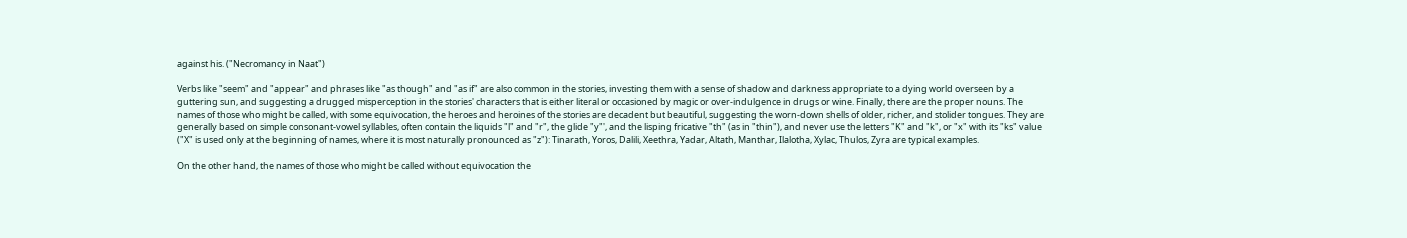against his. ("Necromancy in Naat")

Verbs like "seem" and "appear" and phrases like "as though" and "as if" are also common in the stories, investing them with a sense of shadow and darkness appropriate to a dying world overseen by a guttering sun, and suggesting a drugged misperception in the stories' characters that is either literal or occasioned by magic or over-indulgence in drugs or wine. Finally, there are the proper nouns. The names of those who might be called, with some equivocation, the heroes and heroines of the stories are decadent but beautiful, suggesting the worn-down shells of older, richer, and stolider tongues. They are generally based on simple consonant-vowel syllables, often contain the liquids "l" and "r", the glide "y"', and the lisping fricative "th" (as in "thin"), and never use the letters "K" and "k", or "x" with its "ks" value ("X" is used only at the beginning of names, where it is most naturally pronounced as "z"): Tinarath, Yoros, Dalili, Xeethra, Yadar, Altath, Manthar, Ilalotha, Xylac, Thulos, Zyra are typical examples.

On the other hand, the names of those who might be called without equivocation the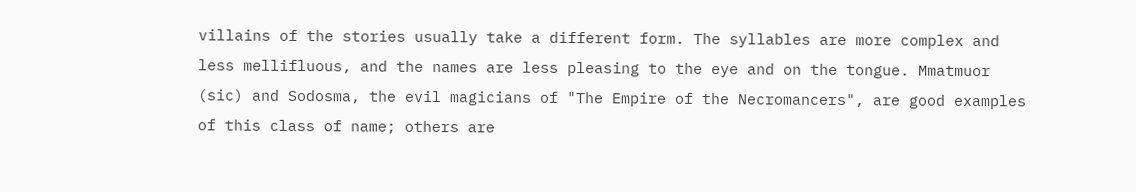villains of the stories usually take a different form. The syllables are more complex and less mellifluous, and the names are less pleasing to the eye and on the tongue. Mmatmuor (sic) and Sodosma, the evil magicians of "The Empire of the Necromancers", are good examples of this class of name; others are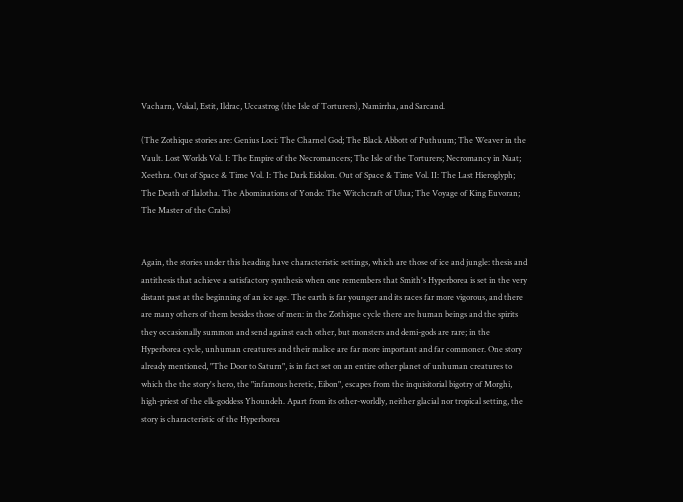Vacharn, Vokal, Estit, Ildrac, Uccastrog (the Isle of Torturers), Namirrha, and Sarcand.

(The Zothique stories are: Genius Loci: The Charnel God; The Black Abbott of Puthuum; The Weaver in the Vault. Lost Worlds Vol. I: The Empire of the Necromancers; The Isle of the Torturers; Necromancy in Naat; Xeethra. Out of Space & Time Vol. I: The Dark Eidolon. Out of Space & Time Vol. II: The Last Hieroglyph; The Death of Ilalotha. The Abominations of Yondo: The Witchcraft of Ulua; The Voyage of King Euvoran; The Master of the Crabs)


Again, the stories under this heading have characteristic settings, which are those of ice and jungle: thesis and antithesis that achieve a satisfactory synthesis when one remembers that Smith's Hyperborea is set in the very distant past at the beginning of an ice age. The earth is far younger and its races far more vigorous, and there are many others of them besides those of men: in the Zothique cycle there are human beings and the spirits they occasionally summon and send against each other, but monsters and demi-gods are rare; in the Hyperborea cycle, unhuman creatures and their malice are far more important and far commoner. One story already mentioned, "The Door to Saturn", is in fact set on an entire other planet of unhuman creatures to which the the story's hero, the "infamous heretic, Eibon", escapes from the inquisitorial bigotry of Morghi, high-priest of the elk-goddess Yhoundeh. Apart from its other-worldly, neither glacial nor tropical setting, the story is characteristic of the Hyperborea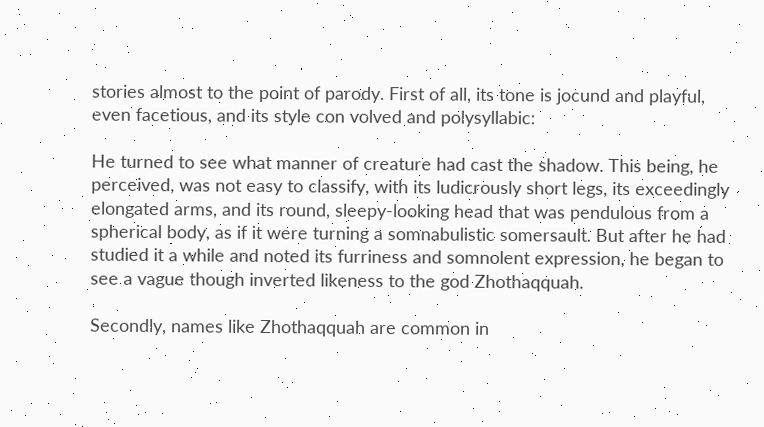stories almost to the point of parody. First of all, its tone is jocund and playful, even facetious, and its style con volved and polysyllabic:

He turned to see what manner of creature had cast the shadow. This being, he perceived, was not easy to classify, with its ludicrously short legs, its exceedingly elongated arms, and its round, sleepy-looking head that was pendulous from a spherical body, as if it were turning a somnabulistic somersault. But after he had studied it a while and noted its furriness and somnolent expression, he began to see a vague though inverted likeness to the god Zhothaqquah.

Secondly, names like Zhothaqquah are common in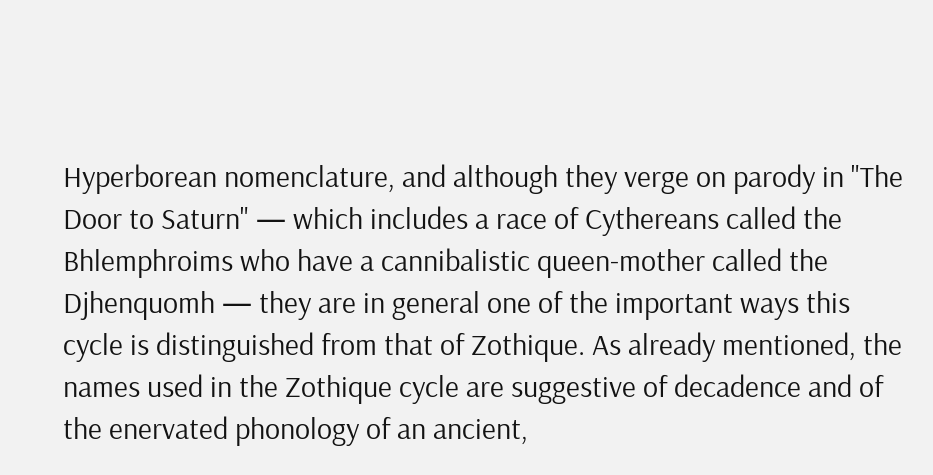Hyperborean nomenclature, and although they verge on parody in "The Door to Saturn" — which includes a race of Cythereans called the Bhlemphroims who have a cannibalistic queen-mother called the Djhenquomh — they are in general one of the important ways this cycle is distinguished from that of Zothique. As already mentioned, the names used in the Zothique cycle are suggestive of decadence and of the enervated phonology of an ancient,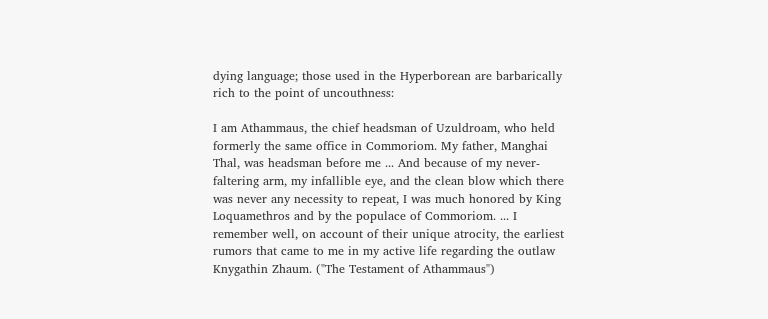dying language; those used in the Hyperborean are barbarically rich to the point of uncouthness:

I am Athammaus, the chief headsman of Uzuldroam, who held formerly the same office in Commoriom. My father, Manghai Thal, was headsman before me ... And because of my never-faltering arm, my infallible eye, and the clean blow which there was never any necessity to repeat, I was much honored by King Loquamethros and by the populace of Commoriom. ... I remember well, on account of their unique atrocity, the earliest rumors that came to me in my active life regarding the outlaw Knygathin Zhaum. ("The Testament of Athammaus")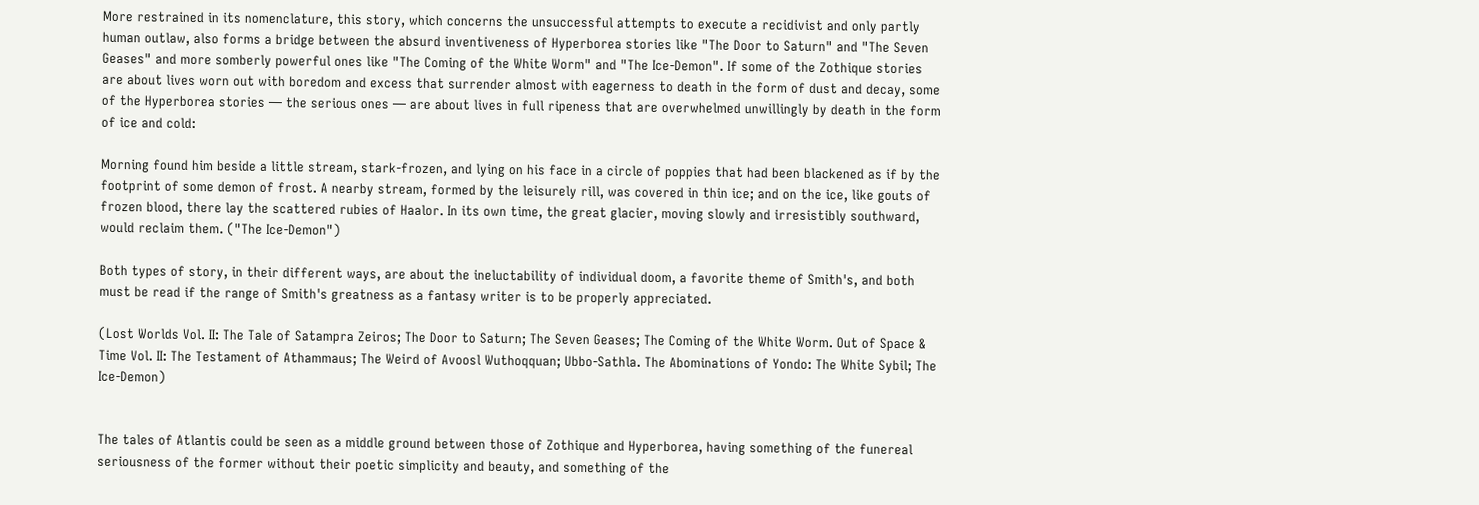More restrained in its nomenclature, this story, which concerns the unsuccessful attempts to execute a recidivist and only partly human outlaw, also forms a bridge between the absurd inventiveness of Hyperborea stories like "The Door to Saturn" and "The Seven Geases" and more somberly powerful ones like "The Coming of the White Worm" and "The Ice-Demon". If some of the Zothique stories are about lives worn out with boredom and excess that surrender almost with eagerness to death in the form of dust and decay, some of the Hyperborea stories — the serious ones — are about lives in full ripeness that are overwhelmed unwillingly by death in the form of ice and cold:

Morning found him beside a little stream, stark-frozen, and lying on his face in a circle of poppies that had been blackened as if by the footprint of some demon of frost. A nearby stream, formed by the leisurely rill, was covered in thin ice; and on the ice, like gouts of frozen blood, there lay the scattered rubies of Haalor. In its own time, the great glacier, moving slowly and irresistibly southward, would reclaim them. ("The Ice-Demon")

Both types of story, in their different ways, are about the ineluctability of individual doom, a favorite theme of Smith's, and both must be read if the range of Smith's greatness as a fantasy writer is to be properly appreciated.

(Lost Worlds Vol. II: The Tale of Satampra Zeiros; The Door to Saturn; The Seven Geases; The Coming of the White Worm. Out of Space & Time Vol. II: The Testament of Athammaus; The Weird of Avoosl Wuthoqquan; Ubbo-Sathla. The Abominations of Yondo: The White Sybil; The Ice-Demon)


The tales of Atlantis could be seen as a middle ground between those of Zothique and Hyperborea, having something of the funereal seriousness of the former without their poetic simplicity and beauty, and something of the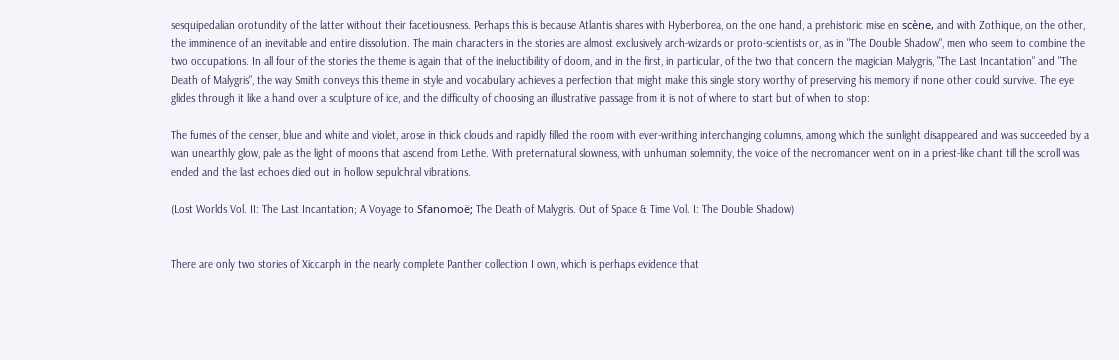sesquipedalian orotundity of the latter without their facetiousness. Perhaps this is because Atlantis shares with Hyberborea, on the one hand, a prehistoric mise en scène, and with Zothique, on the other, the imminence of an inevitable and entire dissolution. The main characters in the stories are almost exclusively arch-wizards or proto-scientists or, as in "The Double Shadow", men who seem to combine the two occupations. In all four of the stories the theme is again that of the ineluctibility of doom, and in the first, in particular, of the two that concern the magician Malygris, "The Last Incantation" and "The Death of Malygris", the way Smith conveys this theme in style and vocabulary achieves a perfection that might make this single story worthy of preserving his memory if none other could survive. The eye glides through it like a hand over a sculpture of ice, and the difficulty of choosing an illustrative passage from it is not of where to start but of when to stop:

The fumes of the censer, blue and white and violet, arose in thick clouds and rapidly filled the room with ever-writhing interchanging columns, among which the sunlight disappeared and was succeeded by a wan unearthly glow, pale as the light of moons that ascend from Lethe. With preternatural slowness, with unhuman solemnity, the voice of the necromancer went on in a priest-like chant till the scroll was ended and the last echoes died out in hollow sepulchral vibrations.

(Lost Worlds Vol. II: The Last Incantation; A Voyage to Sfanomoë; The Death of Malygris. Out of Space & Time Vol. I: The Double Shadow)


There are only two stories of Xiccarph in the nearly complete Panther collection I own, which is perhaps evidence that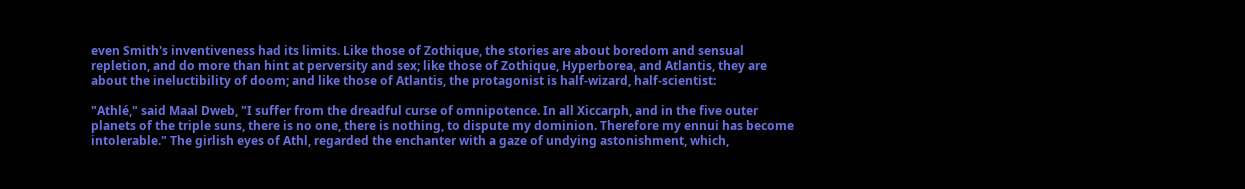even Smith's inventiveness had its limits. Like those of Zothique, the stories are about boredom and sensual repletion, and do more than hint at perversity and sex; like those of Zothique, Hyperborea, and Atlantis, they are about the ineluctibility of doom; and like those of Atlantis, the protagonist is half-wizard, half-scientist:

"Athlé," said Maal Dweb, "I suffer from the dreadful curse of omnipotence. In all Xiccarph, and in the five outer planets of the triple suns, there is no one, there is nothing, to dispute my dominion. Therefore my ennui has become intolerable." The girlish eyes of Athl, regarded the enchanter with a gaze of undying astonishment, which,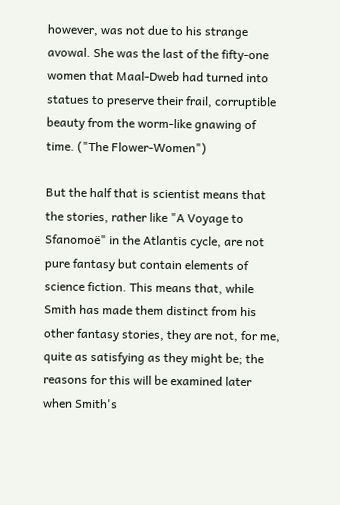however, was not due to his strange avowal. She was the last of the fifty-one women that Maal-Dweb had turned into statues to preserve their frail, corruptible beauty from the worm-like gnawing of time. ("The Flower-Women")

But the half that is scientist means that the stories, rather like "A Voyage to Sfanomoë" in the Atlantis cycle, are not pure fantasy but contain elements of science fiction. This means that, while Smith has made them distinct from his other fantasy stories, they are not, for me, quite as satisfying as they might be; the reasons for this will be examined later when Smith's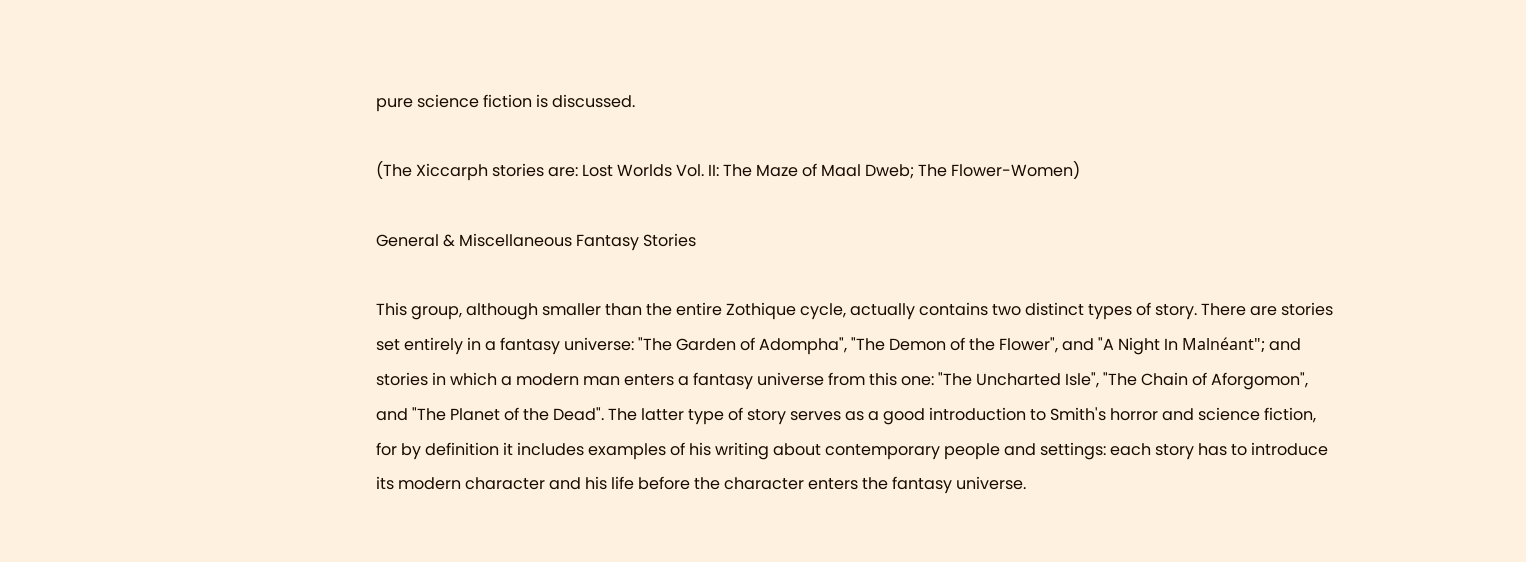pure science fiction is discussed.

(The Xiccarph stories are: Lost Worlds Vol. II: The Maze of Maal Dweb; The Flower-Women)

General & Miscellaneous Fantasy Stories

This group, although smaller than the entire Zothique cycle, actually contains two distinct types of story. There are stories set entirely in a fantasy universe: "The Garden of Adompha", "The Demon of the Flower", and "A Night In Malnéant"; and stories in which a modern man enters a fantasy universe from this one: "The Uncharted Isle", "The Chain of Aforgomon", and "The Planet of the Dead". The latter type of story serves as a good introduction to Smith's horror and science fiction, for by definition it includes examples of his writing about contemporary people and settings: each story has to introduce its modern character and his life before the character enters the fantasy universe.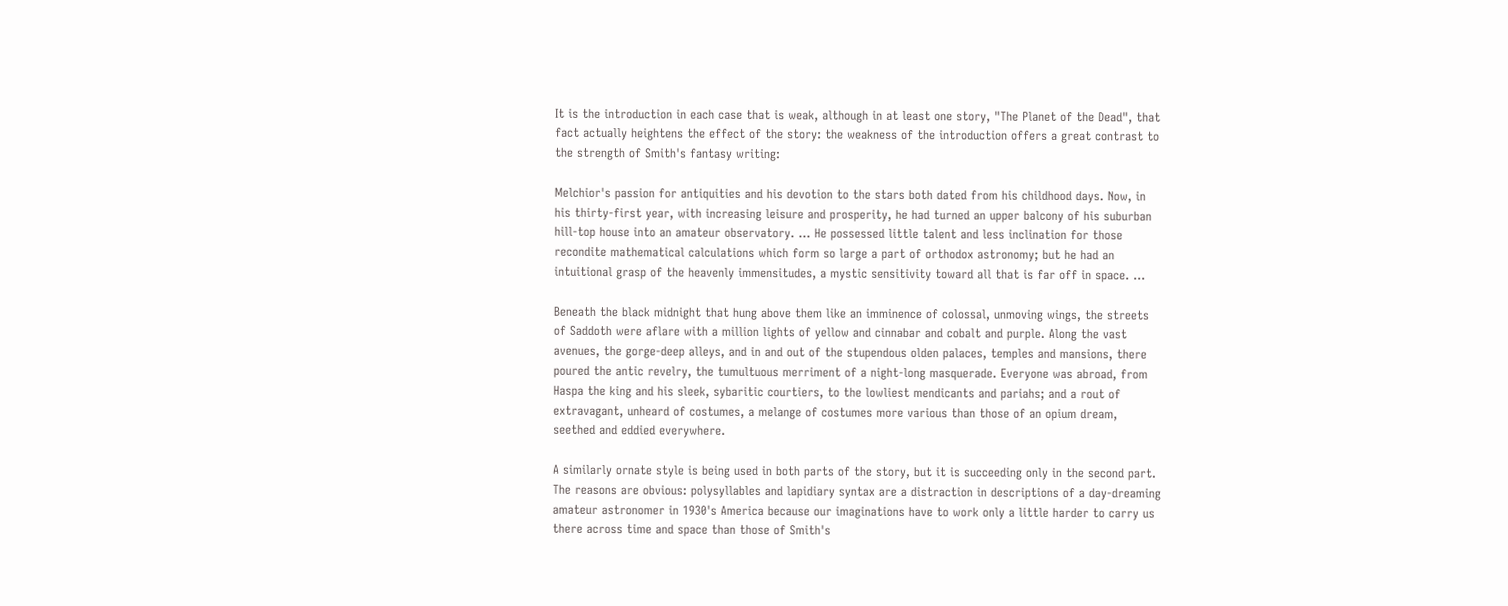It is the introduction in each case that is weak, although in at least one story, "The Planet of the Dead", that fact actually heightens the effect of the story: the weakness of the introduction offers a great contrast to the strength of Smith's fantasy writing:

Melchior's passion for antiquities and his devotion to the stars both dated from his childhood days. Now, in his thirty-first year, with increasing leisure and prosperity, he had turned an upper balcony of his suburban hill-top house into an amateur observatory. ... He possessed little talent and less inclination for those recondite mathematical calculations which form so large a part of orthodox astronomy; but he had an intuitional grasp of the heavenly immensitudes, a mystic sensitivity toward all that is far off in space. ...

Beneath the black midnight that hung above them like an imminence of colossal, unmoving wings, the streets of Saddoth were aflare with a million lights of yellow and cinnabar and cobalt and purple. Along the vast avenues, the gorge-deep alleys, and in and out of the stupendous olden palaces, temples and mansions, there poured the antic revelry, the tumultuous merriment of a night-long masquerade. Everyone was abroad, from Haspa the king and his sleek, sybaritic courtiers, to the lowliest mendicants and pariahs; and a rout of extravagant, unheard of costumes, a melange of costumes more various than those of an opium dream, seethed and eddied everywhere.

A similarly ornate style is being used in both parts of the story, but it is succeeding only in the second part. The reasons are obvious: polysyllables and lapidiary syntax are a distraction in descriptions of a day-dreaming amateur astronomer in 1930's America because our imaginations have to work only a little harder to carry us there across time and space than those of Smith's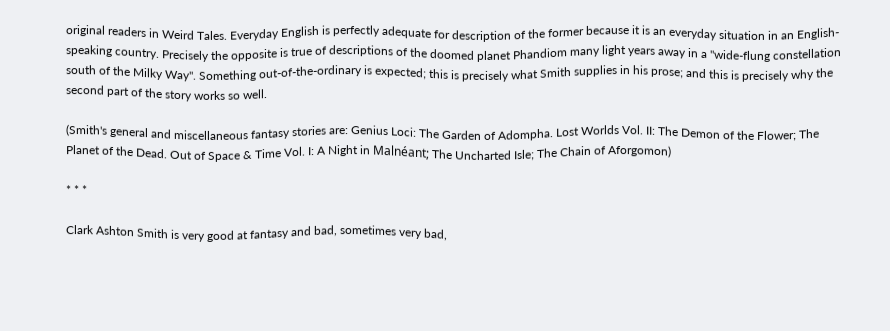original readers in Weird Tales. Everyday English is perfectly adequate for description of the former because it is an everyday situation in an English-speaking country. Precisely the opposite is true of descriptions of the doomed planet Phandiom many light years away in a "wide-flung constellation south of the Milky Way". Something out-of-the-ordinary is expected; this is precisely what Smith supplies in his prose; and this is precisely why the second part of the story works so well.

(Smith's general and miscellaneous fantasy stories are: Genius Loci: The Garden of Adompha. Lost Worlds Vol. II: The Demon of the Flower; The Planet of the Dead. Out of Space & Time Vol. I: A Night in Malnéant; The Uncharted Isle; The Chain of Aforgomon)

* * *

Clark Ashton Smith is very good at fantasy and bad, sometimes very bad,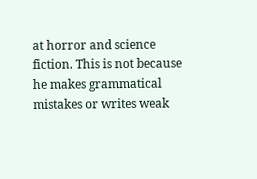at horror and science fiction. This is not because he makes grammatical mistakes or writes weak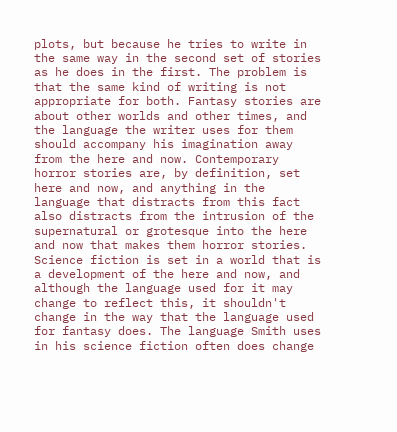plots, but because he tries to write in the same way in the second set of stories as he does in the first. The problem is that the same kind of writing is not appropriate for both. Fantasy stories are about other worlds and other times, and the language the writer uses for them should accompany his imagination away from the here and now. Contemporary horror stories are, by definition, set here and now, and anything in the language that distracts from this fact also distracts from the intrusion of the supernatural or grotesque into the here and now that makes them horror stories. Science fiction is set in a world that is a development of the here and now, and although the language used for it may change to reflect this, it shouldn't change in the way that the language used for fantasy does. The language Smith uses in his science fiction often does change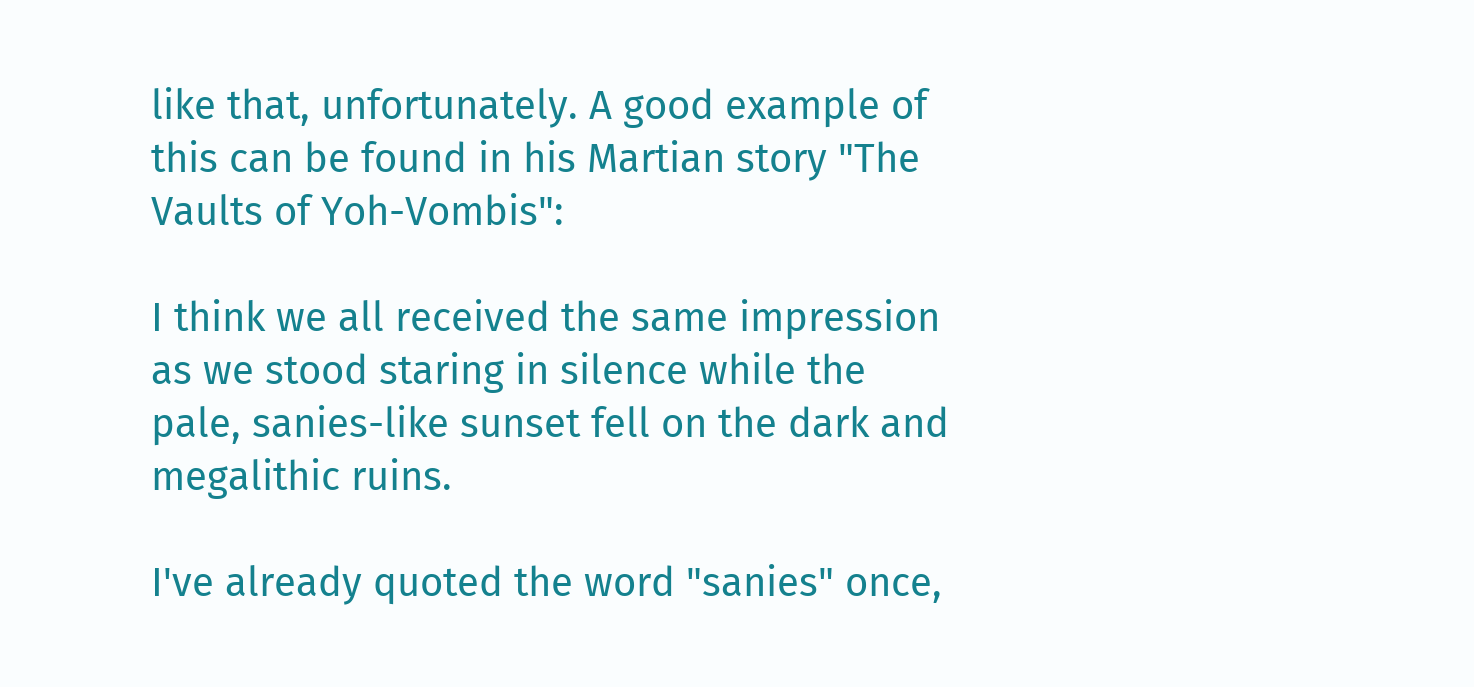like that, unfortunately. A good example of this can be found in his Martian story "The Vaults of Yoh-Vombis":

I think we all received the same impression as we stood staring in silence while the pale, sanies-like sunset fell on the dark and megalithic ruins.

I've already quoted the word "sanies" once,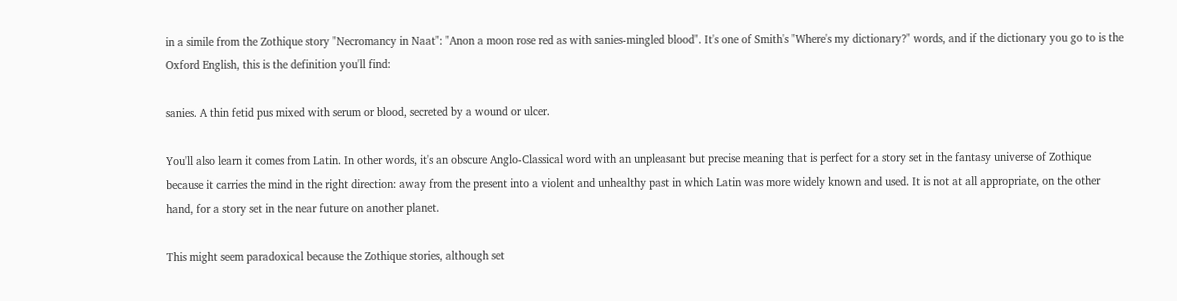in a simile from the Zothique story "Necromancy in Naat": "Anon a moon rose red as with sanies-mingled blood". It's one of Smith's "Where's my dictionary?" words, and if the dictionary you go to is the Oxford English, this is the definition you'll find:

sanies. A thin fetid pus mixed with serum or blood, secreted by a wound or ulcer.

You'll also learn it comes from Latin. In other words, it's an obscure Anglo-Classical word with an unpleasant but precise meaning that is perfect for a story set in the fantasy universe of Zothique because it carries the mind in the right direction: away from the present into a violent and unhealthy past in which Latin was more widely known and used. It is not at all appropriate, on the other hand, for a story set in the near future on another planet.

This might seem paradoxical because the Zothique stories, although set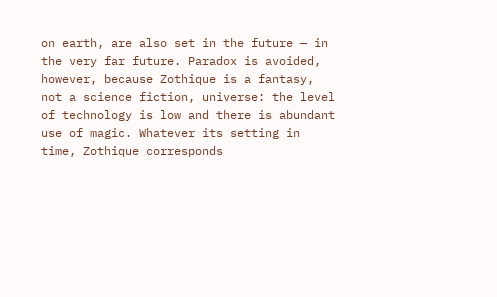on earth, are also set in the future — in the very far future. Paradox is avoided, however, because Zothique is a fantasy, not a science fiction, universe: the level of technology is low and there is abundant use of magic. Whatever its setting in time, Zothique corresponds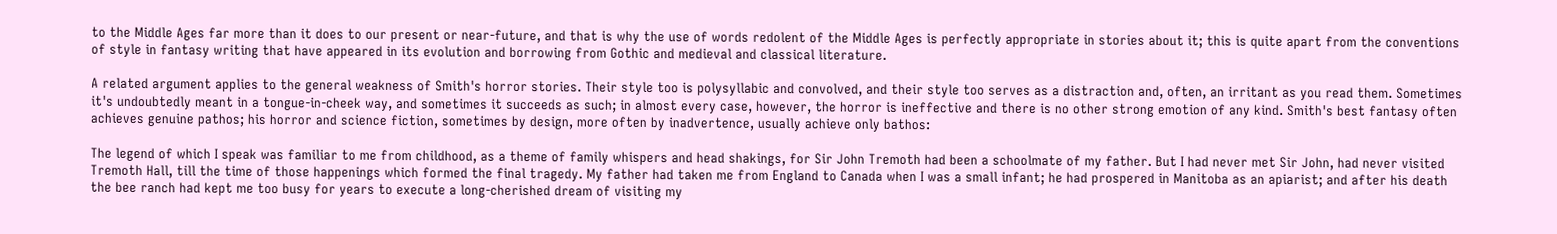to the Middle Ages far more than it does to our present or near-future, and that is why the use of words redolent of the Middle Ages is perfectly appropriate in stories about it; this is quite apart from the conventions of style in fantasy writing that have appeared in its evolution and borrowing from Gothic and medieval and classical literature.

A related argument applies to the general weakness of Smith's horror stories. Their style too is polysyllabic and convolved, and their style too serves as a distraction and, often, an irritant as you read them. Sometimes it's undoubtedly meant in a tongue-in-cheek way, and sometimes it succeeds as such; in almost every case, however, the horror is ineffective and there is no other strong emotion of any kind. Smith's best fantasy often achieves genuine pathos; his horror and science fiction, sometimes by design, more often by inadvertence, usually achieve only bathos:

The legend of which I speak was familiar to me from childhood, as a theme of family whispers and head shakings, for Sir John Tremoth had been a schoolmate of my father. But I had never met Sir John, had never visited Tremoth Hall, till the time of those happenings which formed the final tragedy. My father had taken me from England to Canada when I was a small infant; he had prospered in Manitoba as an apiarist; and after his death the bee ranch had kept me too busy for years to execute a long-cherished dream of visiting my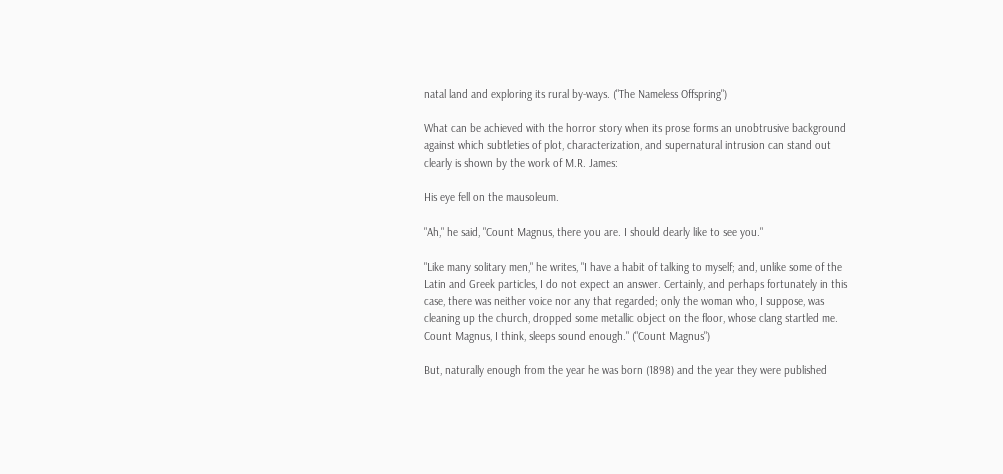natal land and exploring its rural by-ways. ("The Nameless Offspring")

What can be achieved with the horror story when its prose forms an unobtrusive background against which subtleties of plot, characterization, and supernatural intrusion can stand out clearly is shown by the work of M.R. James:

His eye fell on the mausoleum.

"Ah," he said, "Count Magnus, there you are. I should dearly like to see you."

"Like many solitary men," he writes, "I have a habit of talking to myself; and, unlike some of the Latin and Greek particles, I do not expect an answer. Certainly, and perhaps fortunately in this case, there was neither voice nor any that regarded; only the woman who, I suppose, was cleaning up the church, dropped some metallic object on the floor, whose clang startled me. Count Magnus, I think, sleeps sound enough." ("Count Magnus")

But, naturally enough from the year he was born (1898) and the year they were published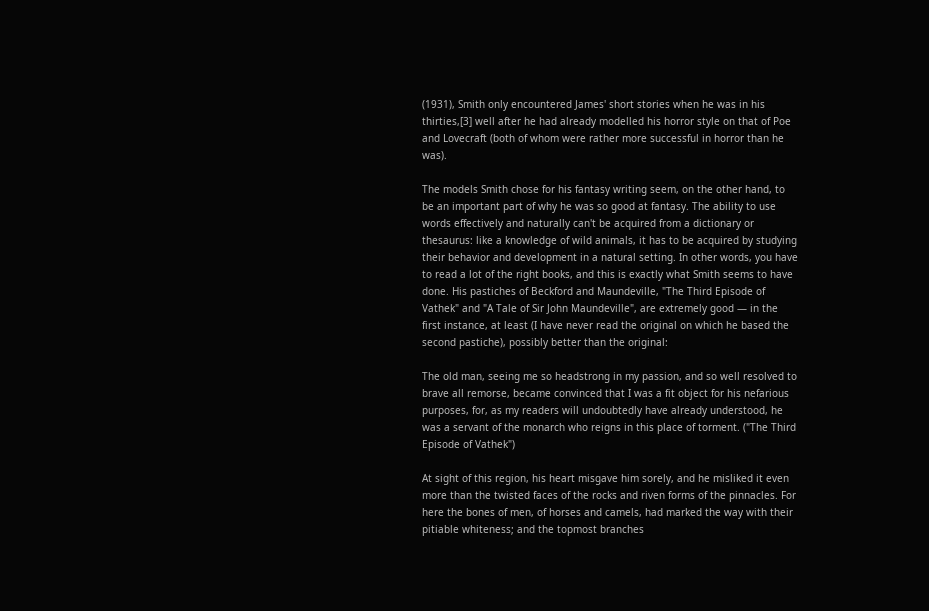(1931), Smith only encountered James' short stories when he was in his thirties,[3] well after he had already modelled his horror style on that of Poe and Lovecraft (both of whom were rather more successful in horror than he was).

The models Smith chose for his fantasy writing seem, on the other hand, to be an important part of why he was so good at fantasy. The ability to use words effectively and naturally can't be acquired from a dictionary or thesaurus: like a knowledge of wild animals, it has to be acquired by studying their behavior and development in a natural setting. In other words, you have to read a lot of the right books, and this is exactly what Smith seems to have done. His pastiches of Beckford and Maundeville, "The Third Episode of Vathek" and "A Tale of Sir John Maundeville", are extremely good — in the first instance, at least (I have never read the original on which he based the second pastiche), possibly better than the original:

The old man, seeing me so headstrong in my passion, and so well resolved to brave all remorse, became convinced that I was a fit object for his nefarious purposes, for, as my readers will undoubtedly have already understood, he was a servant of the monarch who reigns in this place of torment. ("The Third Episode of Vathek")

At sight of this region, his heart misgave him sorely, and he misliked it even more than the twisted faces of the rocks and riven forms of the pinnacles. For here the bones of men, of horses and camels, had marked the way with their pitiable whiteness; and the topmost branches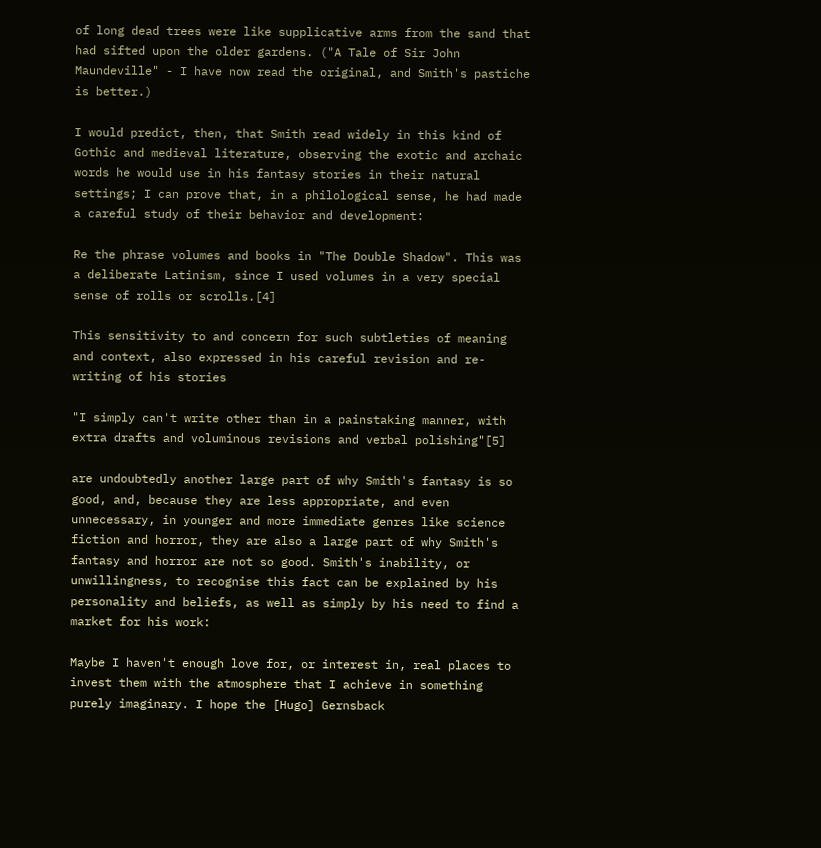of long dead trees were like supplicative arms from the sand that had sifted upon the older gardens. ("A Tale of Sir John Maundeville" - I have now read the original, and Smith's pastiche is better.)

I would predict, then, that Smith read widely in this kind of Gothic and medieval literature, observing the exotic and archaic words he would use in his fantasy stories in their natural settings; I can prove that, in a philological sense, he had made a careful study of their behavior and development:

Re the phrase volumes and books in "The Double Shadow". This was a deliberate Latinism, since I used volumes in a very special sense of rolls or scrolls.[4]

This sensitivity to and concern for such subtleties of meaning and context, also expressed in his careful revision and re-writing of his stories

"I simply can't write other than in a painstaking manner, with extra drafts and voluminous revisions and verbal polishing"[5]

are undoubtedly another large part of why Smith's fantasy is so good, and, because they are less appropriate, and even unnecessary, in younger and more immediate genres like science fiction and horror, they are also a large part of why Smith's fantasy and horror are not so good. Smith's inability, or unwillingness, to recognise this fact can be explained by his personality and beliefs, as well as simply by his need to find a market for his work:

Maybe I haven't enough love for, or interest in, real places to invest them with the atmosphere that I achieve in something purely imaginary. I hope the [Hugo] Gernsback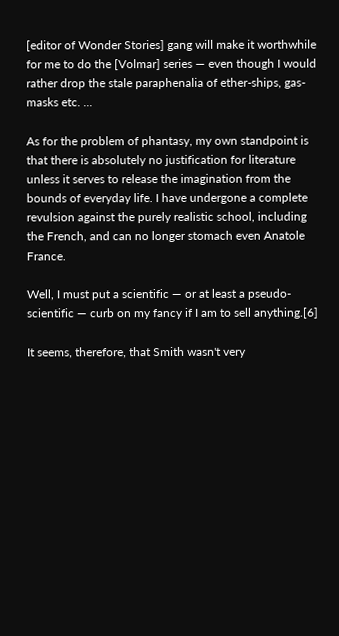[editor of Wonder Stories] gang will make it worthwhile for me to do the [Volmar] series — even though I would rather drop the stale paraphenalia of ether-ships, gas-masks etc. ...

As for the problem of phantasy, my own standpoint is that there is absolutely no justification for literature unless it serves to release the imagination from the bounds of everyday life. I have undergone a complete revulsion against the purely realistic school, including the French, and can no longer stomach even Anatole France.

Well, I must put a scientific — or at least a pseudo-scientific — curb on my fancy if I am to sell anything.[6]

It seems, therefore, that Smith wasn't very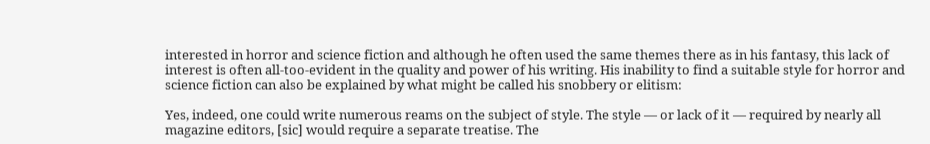interested in horror and science fiction and although he often used the same themes there as in his fantasy, this lack of interest is often all-too-evident in the quality and power of his writing. His inability to find a suitable style for horror and science fiction can also be explained by what might be called his snobbery or elitism:

Yes, indeed, one could write numerous reams on the subject of style. The style — or lack of it — required by nearly all magazine editors, [sic] would require a separate treatise. The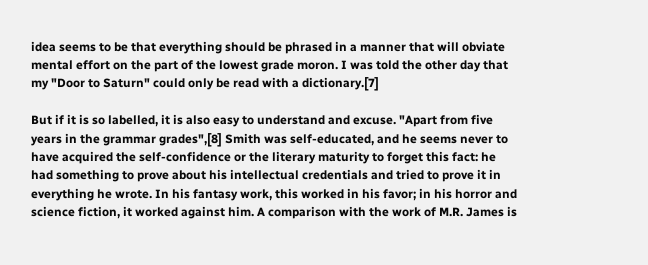idea seems to be that everything should be phrased in a manner that will obviate mental effort on the part of the lowest grade moron. I was told the other day that my "Door to Saturn" could only be read with a dictionary.[7]

But if it is so labelled, it is also easy to understand and excuse. "Apart from five years in the grammar grades",[8] Smith was self-educated, and he seems never to have acquired the self-confidence or the literary maturity to forget this fact: he had something to prove about his intellectual credentials and tried to prove it in everything he wrote. In his fantasy work, this worked in his favor; in his horror and science fiction, it worked against him. A comparison with the work of M.R. James is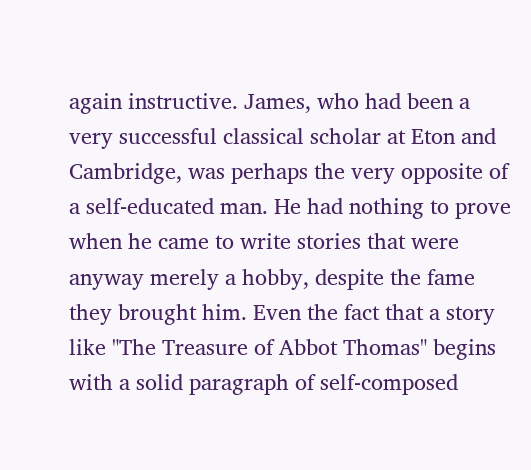again instructive. James, who had been a very successful classical scholar at Eton and Cambridge, was perhaps the very opposite of a self-educated man. He had nothing to prove when he came to write stories that were anyway merely a hobby, despite the fame they brought him. Even the fact that a story like "The Treasure of Abbot Thomas" begins with a solid paragraph of self-composed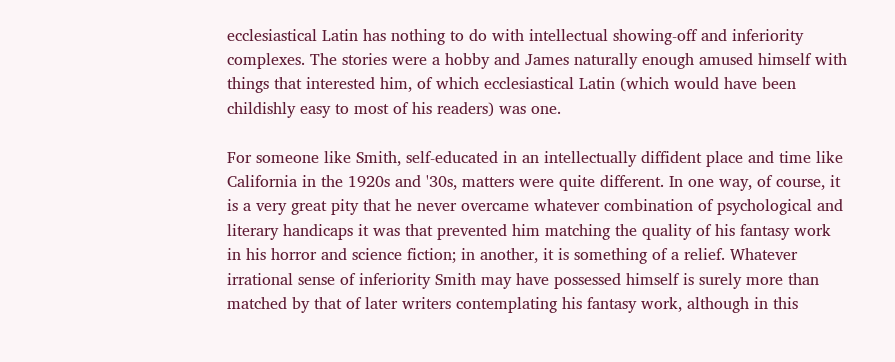ecclesiastical Latin has nothing to do with intellectual showing-off and inferiority complexes. The stories were a hobby and James naturally enough amused himself with things that interested him, of which ecclesiastical Latin (which would have been childishly easy to most of his readers) was one.

For someone like Smith, self-educated in an intellectually diffident place and time like California in the 1920s and '30s, matters were quite different. In one way, of course, it is a very great pity that he never overcame whatever combination of psychological and literary handicaps it was that prevented him matching the quality of his fantasy work in his horror and science fiction; in another, it is something of a relief. Whatever irrational sense of inferiority Smith may have possessed himself is surely more than matched by that of later writers contemplating his fantasy work, although in this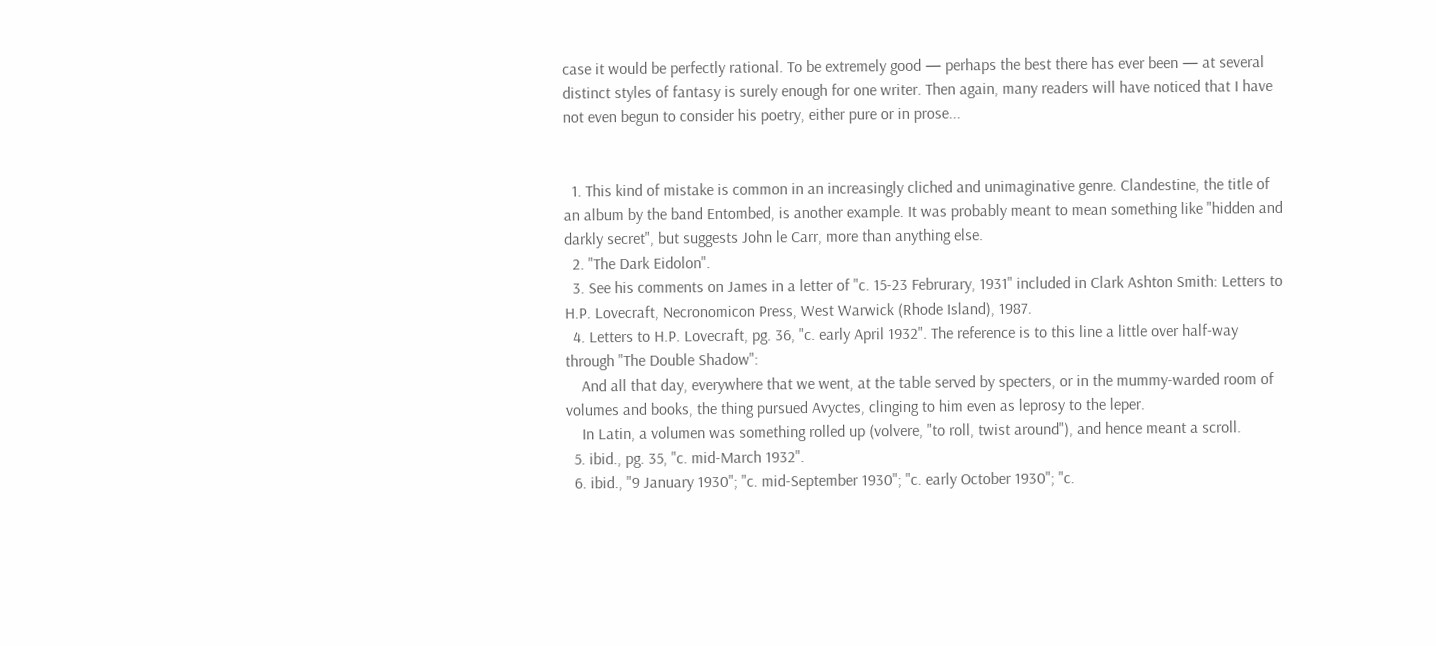case it would be perfectly rational. To be extremely good — perhaps the best there has ever been — at several distinct styles of fantasy is surely enough for one writer. Then again, many readers will have noticed that I have not even begun to consider his poetry, either pure or in prose...


  1. This kind of mistake is common in an increasingly cliched and unimaginative genre. Clandestine, the title of an album by the band Entombed, is another example. It was probably meant to mean something like "hidden and darkly secret", but suggests John le Carr, more than anything else.
  2. "The Dark Eidolon".
  3. See his comments on James in a letter of "c. 15-23 Februrary, 1931" included in Clark Ashton Smith: Letters to H.P. Lovecraft, Necronomicon Press, West Warwick (Rhode Island), 1987.
  4. Letters to H.P. Lovecraft, pg. 36, "c. early April 1932". The reference is to this line a little over half-way through "The Double Shadow":
    And all that day, everywhere that we went, at the table served by specters, or in the mummy-warded room of volumes and books, the thing pursued Avyctes, clinging to him even as leprosy to the leper.
    In Latin, a volumen was something rolled up (volvere, "to roll, twist around"), and hence meant a scroll.
  5. ibid., pg. 35, "c. mid-March 1932".
  6. ibid., "9 January 1930"; "c. mid-September 1930"; "c. early October 1930"; "c.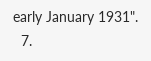early January 1931".
  7.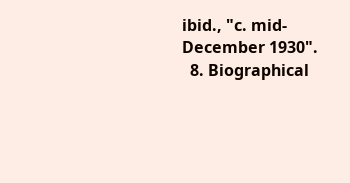ibid., "c. mid-December 1930".
  8. Biographical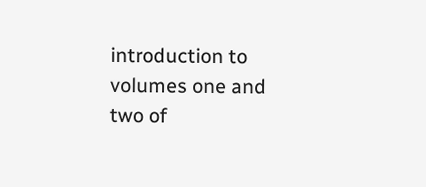introduction to volumes one and two of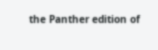the Panther edition of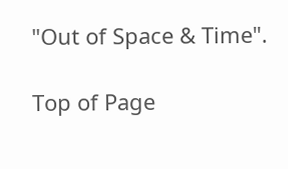"Out of Space & Time".

Top of Page